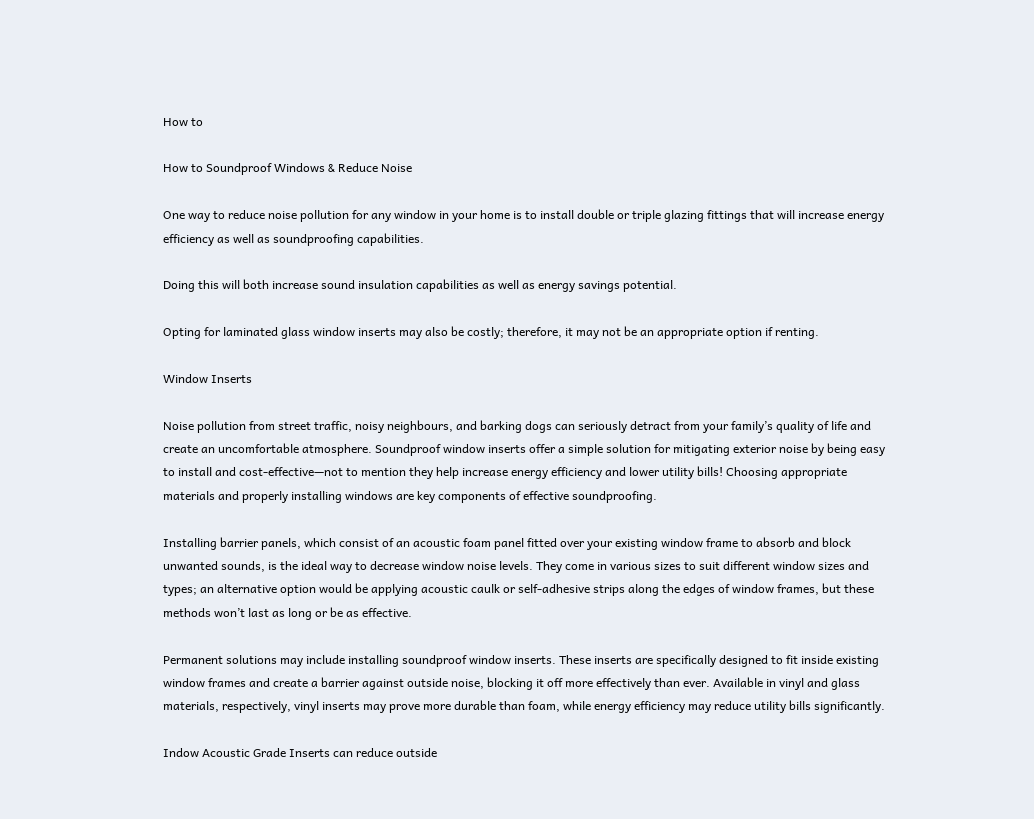How to

How to Soundproof Windows & Reduce Noise

One way to reduce noise pollution for any window in your home is to install double or triple glazing fittings that will increase energy efficiency as well as soundproofing capabilities.

Doing this will both increase sound insulation capabilities as well as energy savings potential.

Opting for laminated glass window inserts may also be costly; therefore, it may not be an appropriate option if renting.

Window Inserts

Noise pollution from street traffic, noisy neighbours, and barking dogs can seriously detract from your family’s quality of life and create an uncomfortable atmosphere. Soundproof window inserts offer a simple solution for mitigating exterior noise by being easy to install and cost-effective—not to mention they help increase energy efficiency and lower utility bills! Choosing appropriate materials and properly installing windows are key components of effective soundproofing.

Installing barrier panels, which consist of an acoustic foam panel fitted over your existing window frame to absorb and block unwanted sounds, is the ideal way to decrease window noise levels. They come in various sizes to suit different window sizes and types; an alternative option would be applying acoustic caulk or self-adhesive strips along the edges of window frames, but these methods won’t last as long or be as effective.

Permanent solutions may include installing soundproof window inserts. These inserts are specifically designed to fit inside existing window frames and create a barrier against outside noise, blocking it off more effectively than ever. Available in vinyl and glass materials, respectively, vinyl inserts may prove more durable than foam, while energy efficiency may reduce utility bills significantly.

Indow Acoustic Grade Inserts can reduce outside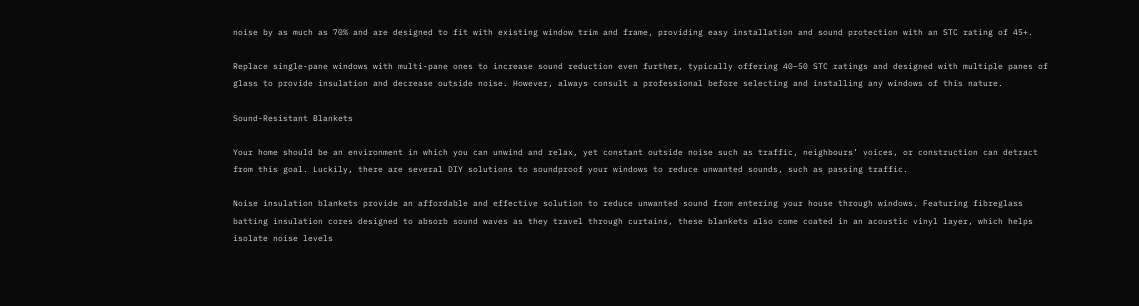noise by as much as 70% and are designed to fit with existing window trim and frame, providing easy installation and sound protection with an STC rating of 45+.

Replace single-pane windows with multi-pane ones to increase sound reduction even further, typically offering 40–50 STC ratings and designed with multiple panes of glass to provide insulation and decrease outside noise. However, always consult a professional before selecting and installing any windows of this nature.

Sound-Resistant Blankets

Your home should be an environment in which you can unwind and relax, yet constant outside noise such as traffic, neighbours’ voices, or construction can detract from this goal. Luckily, there are several DIY solutions to soundproof your windows to reduce unwanted sounds, such as passing traffic.

Noise insulation blankets provide an affordable and effective solution to reduce unwanted sound from entering your house through windows. Featuring fibreglass batting insulation cores designed to absorb sound waves as they travel through curtains, these blankets also come coated in an acoustic vinyl layer, which helps isolate noise levels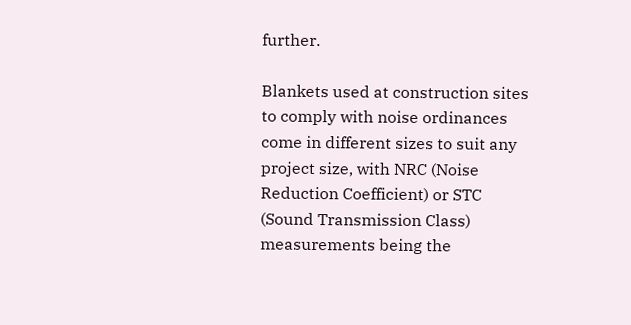further.

Blankets used at construction sites to comply with noise ordinances come in different sizes to suit any project size, with NRC (Noise Reduction Coefficient) or STC (Sound Transmission Class) measurements being the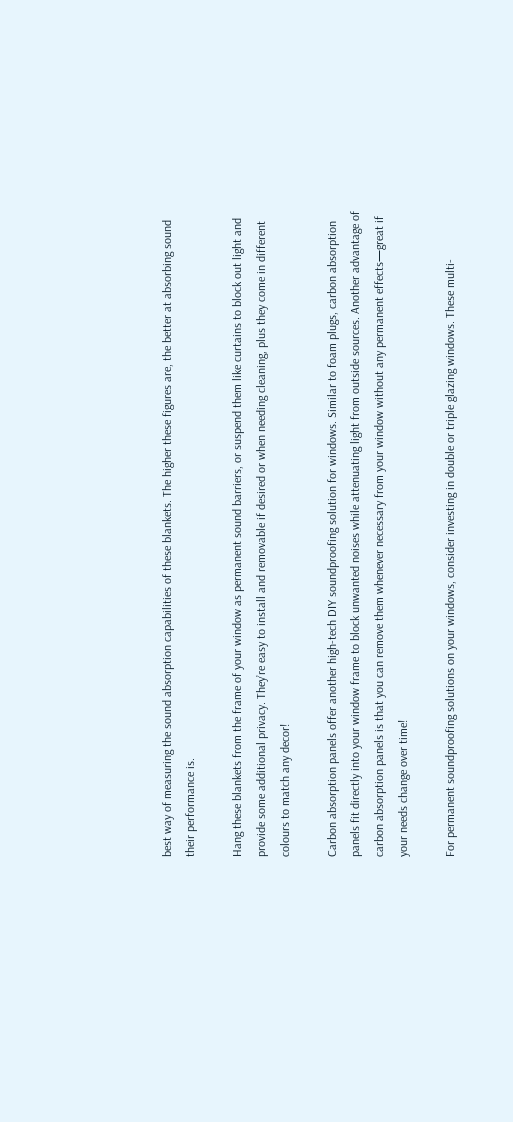best way of measuring the sound absorption capabilities of these blankets. The higher these figures are, the better at absorbing sound their performance is.

Hang these blankets from the frame of your window as permanent sound barriers, or suspend them like curtains to block out light and provide some additional privacy. They’re easy to install and removable if desired or when needing cleaning, plus they come in different colours to match any decor!

Carbon absorption panels offer another high-tech DIY soundproofing solution for windows. Similar to foam plugs, carbon absorption panels fit directly into your window frame to block unwanted noises while attenuating light from outside sources. Another advantage of carbon absorption panels is that you can remove them whenever necessary from your window without any permanent effects—great if your needs change over time!

For permanent soundproofing solutions on your windows, consider investing in double or triple glazing windows. These multi-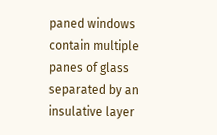paned windows contain multiple panes of glass separated by an insulative layer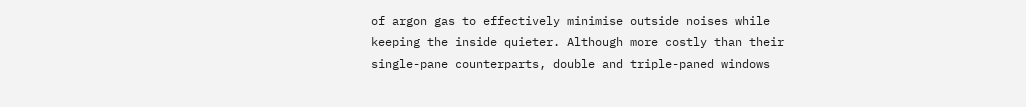of argon gas to effectively minimise outside noises while keeping the inside quieter. Although more costly than their single-pane counterparts, double and triple-paned windows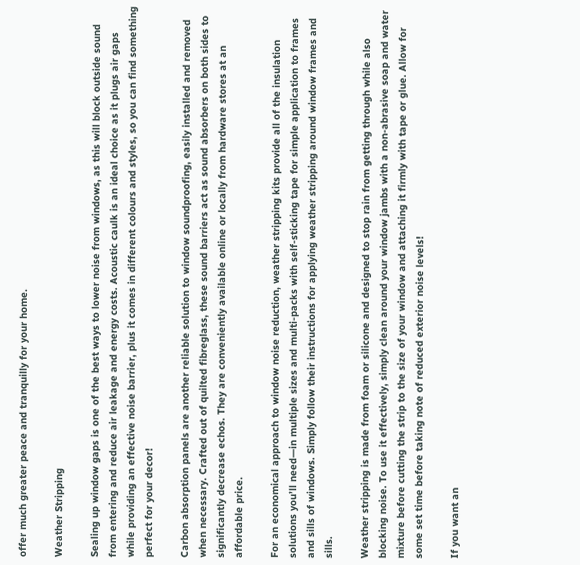offer much greater peace and tranquilly for your home.

Weather Stripping

Sealing up window gaps is one of the best ways to lower noise from windows, as this will block outside sound from entering and reduce air leakage and energy costs. Acoustic caulk is an ideal choice as it plugs air gaps while providing an effective noise barrier, plus it comes in different colours and styles, so you can find something perfect for your decor!

Carbon absorption panels are another reliable solution to window soundproofing, easily installed and removed when necessary. Crafted out of quilted fibreglass, these sound barriers act as sound absorbers on both sides to significantly decrease echos. They are conveniently available online or locally from hardware stores at an affordable price.

For an economical approach to window noise reduction, weather stripping kits provide all of the insulation solutions you’ll need—in multiple sizes and multi-packs with self-sticking tape for simple application to frames and sills of windows. Simply follow their instructions for applying weather stripping around window frames and sills.

Weather stripping is made from foam or silicone and designed to stop rain from getting through while also blocking noise. To use it effectively, simply clean around your window jambs with a non-abrasive soap and water mixture before cutting the strip to the size of your window and attaching it firmly with tape or glue. Allow for some set time before taking note of reduced exterior noise levels!

If you want an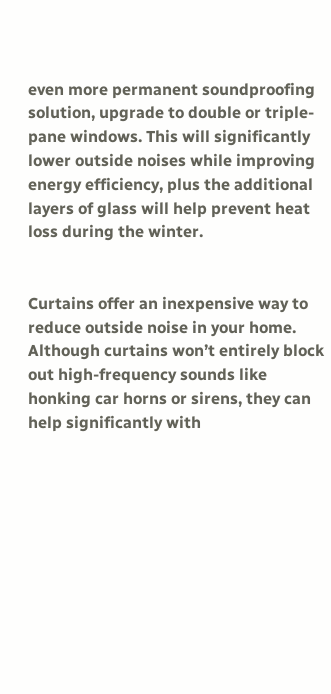even more permanent soundproofing solution, upgrade to double or triple-pane windows. This will significantly lower outside noises while improving energy efficiency, plus the additional layers of glass will help prevent heat loss during the winter.


Curtains offer an inexpensive way to reduce outside noise in your home. Although curtains won’t entirely block out high-frequency sounds like honking car horns or sirens, they can help significantly with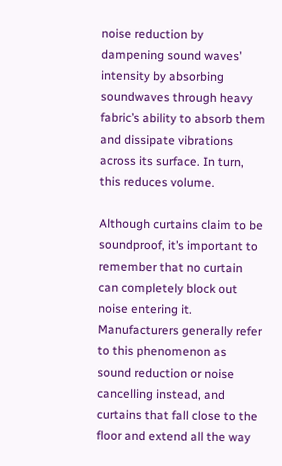noise reduction by dampening sound waves’ intensity by absorbing soundwaves through heavy fabric’s ability to absorb them and dissipate vibrations across its surface. In turn, this reduces volume.

Although curtains claim to be soundproof, it’s important to remember that no curtain can completely block out noise entering it. Manufacturers generally refer to this phenomenon as sound reduction or noise cancelling instead, and curtains that fall close to the floor and extend all the way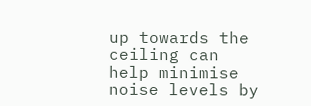up towards the ceiling can help minimise noise levels by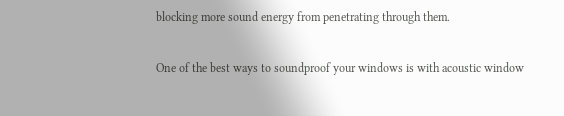blocking more sound energy from penetrating through them.

One of the best ways to soundproof your windows is with acoustic window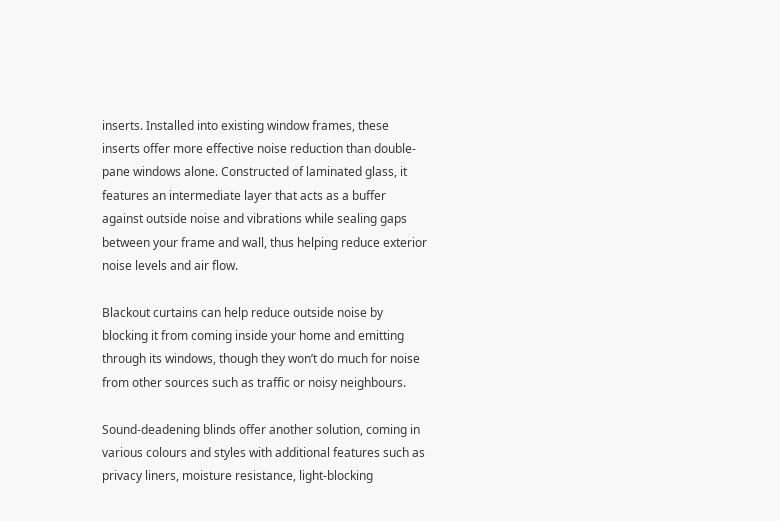inserts. Installed into existing window frames, these inserts offer more effective noise reduction than double-pane windows alone. Constructed of laminated glass, it features an intermediate layer that acts as a buffer against outside noise and vibrations while sealing gaps between your frame and wall, thus helping reduce exterior noise levels and air flow.

Blackout curtains can help reduce outside noise by blocking it from coming inside your home and emitting through its windows, though they won’t do much for noise from other sources such as traffic or noisy neighbours.

Sound-deadening blinds offer another solution, coming in various colours and styles with additional features such as privacy liners, moisture resistance, light-blocking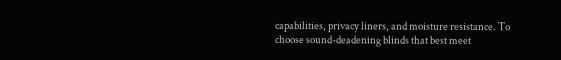capabilities, privacy liners, and moisture resistance. To choose sound-deadening blinds that best meet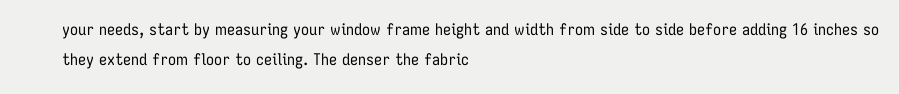your needs, start by measuring your window frame height and width from side to side before adding 16 inches so they extend from floor to ceiling. The denser the fabric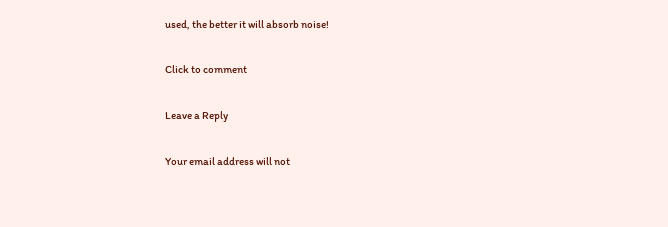used, the better it will absorb noise!

Click to comment

Leave a Reply

Your email address will not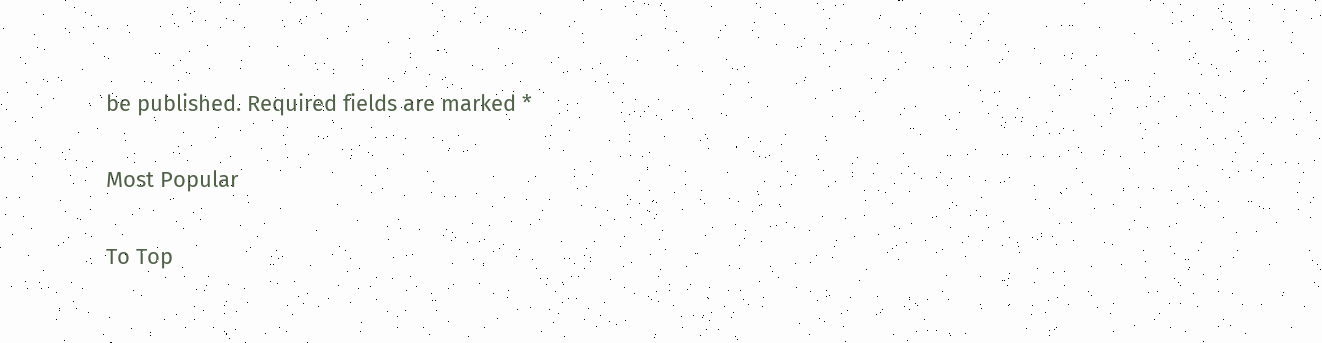be published. Required fields are marked *

Most Popular

To Top